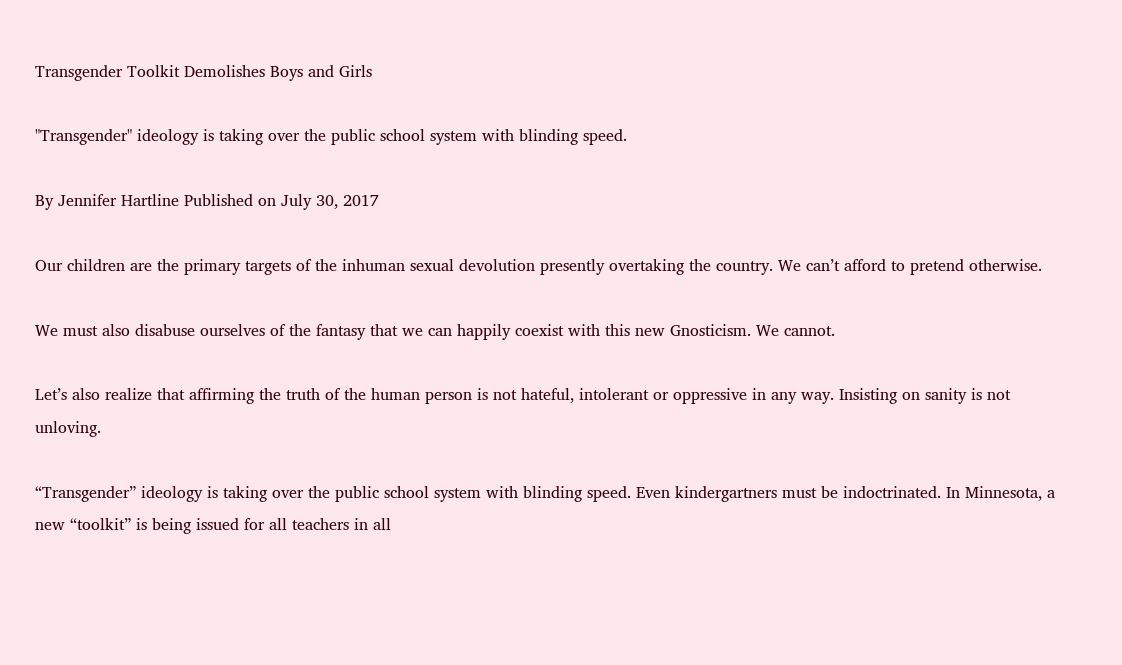Transgender Toolkit Demolishes Boys and Girls

"Transgender" ideology is taking over the public school system with blinding speed.

By Jennifer Hartline Published on July 30, 2017

Our children are the primary targets of the inhuman sexual devolution presently overtaking the country. We can’t afford to pretend otherwise.

We must also disabuse ourselves of the fantasy that we can happily coexist with this new Gnosticism. We cannot.

Let’s also realize that affirming the truth of the human person is not hateful, intolerant or oppressive in any way. Insisting on sanity is not unloving.

“Transgender” ideology is taking over the public school system with blinding speed. Even kindergartners must be indoctrinated. In Minnesota, a new “toolkit” is being issued for all teachers in all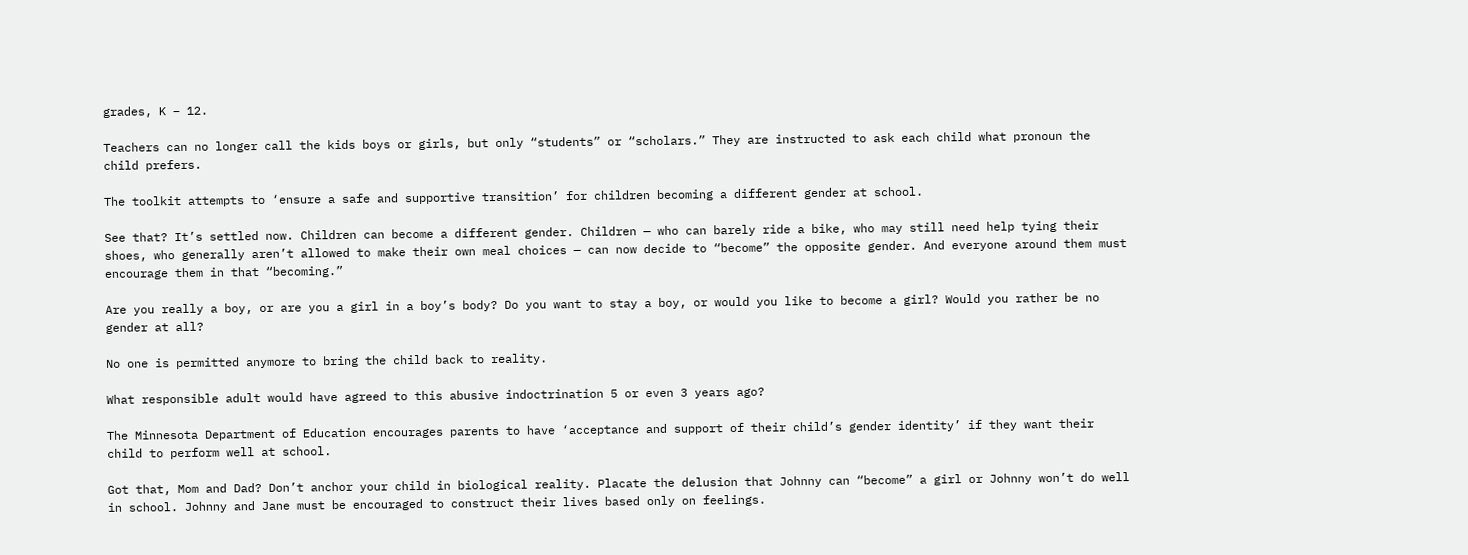grades, K – 12.

Teachers can no longer call the kids boys or girls, but only “students” or “scholars.” They are instructed to ask each child what pronoun the child prefers.

The toolkit attempts to ‘ensure a safe and supportive transition’ for children becoming a different gender at school.

See that? It’s settled now. Children can become a different gender. Children — who can barely ride a bike, who may still need help tying their shoes, who generally aren’t allowed to make their own meal choices — can now decide to “become” the opposite gender. And everyone around them must encourage them in that “becoming.”

Are you really a boy, or are you a girl in a boy’s body? Do you want to stay a boy, or would you like to become a girl? Would you rather be no gender at all?

No one is permitted anymore to bring the child back to reality.

What responsible adult would have agreed to this abusive indoctrination 5 or even 3 years ago?

The Minnesota Department of Education encourages parents to have ‘acceptance and support of their child’s gender identity’ if they want their child to perform well at school.

Got that, Mom and Dad? Don’t anchor your child in biological reality. Placate the delusion that Johnny can “become” a girl or Johnny won’t do well in school. Johnny and Jane must be encouraged to construct their lives based only on feelings.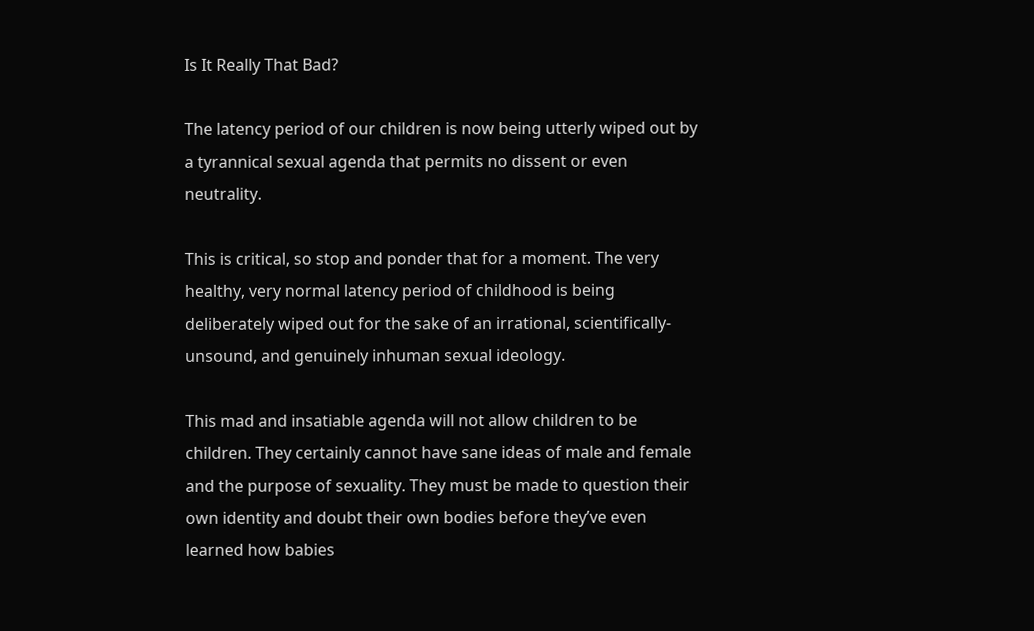Is It Really That Bad?

The latency period of our children is now being utterly wiped out by a tyrannical sexual agenda that permits no dissent or even neutrality.

This is critical, so stop and ponder that for a moment. The very healthy, very normal latency period of childhood is being deliberately wiped out for the sake of an irrational, scientifically-unsound, and genuinely inhuman sexual ideology.

This mad and insatiable agenda will not allow children to be children. They certainly cannot have sane ideas of male and female and the purpose of sexuality. They must be made to question their own identity and doubt their own bodies before they’ve even learned how babies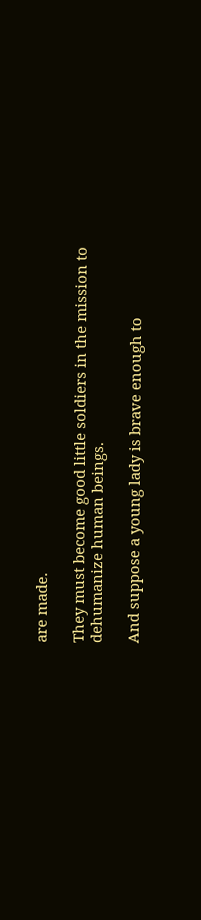are made.

They must become good little soldiers in the mission to dehumanize human beings.

And suppose a young lady is brave enough to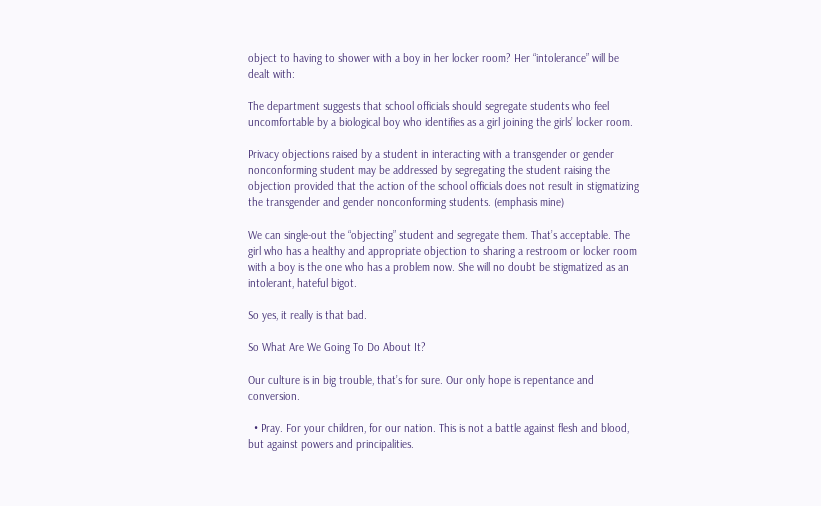object to having to shower with a boy in her locker room? Her “intolerance” will be dealt with:

The department suggests that school officials should segregate students who feel uncomfortable by a biological boy who identifies as a girl joining the girls’ locker room.

Privacy objections raised by a student in interacting with a transgender or gender nonconforming student may be addressed by segregating the student raising the objection provided that the action of the school officials does not result in stigmatizing the transgender and gender nonconforming students. (emphasis mine)

We can single-out the “objecting” student and segregate them. That’s acceptable. The girl who has a healthy and appropriate objection to sharing a restroom or locker room with a boy is the one who has a problem now. She will no doubt be stigmatized as an intolerant, hateful bigot.

So yes, it really is that bad.

So What Are We Going To Do About It?

Our culture is in big trouble, that’s for sure. Our only hope is repentance and conversion.

  • Pray. For your children, for our nation. This is not a battle against flesh and blood, but against powers and principalities.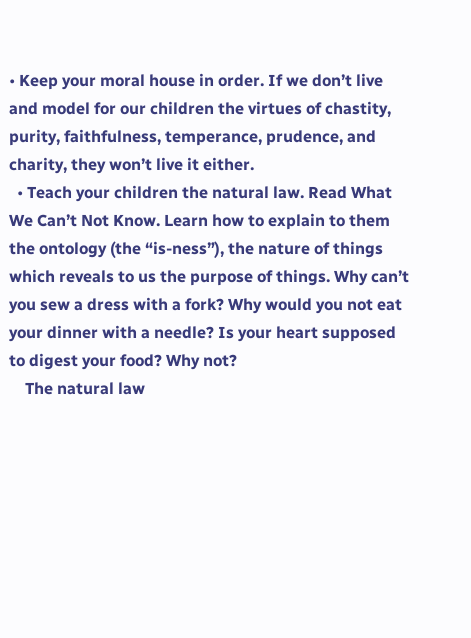• Keep your moral house in order. If we don’t live and model for our children the virtues of chastity, purity, faithfulness, temperance, prudence, and charity, they won’t live it either.
  • Teach your children the natural law. Read What We Can’t Not Know. Learn how to explain to them the ontology (the “is-ness”), the nature of things which reveals to us the purpose of things. Why can’t you sew a dress with a fork? Why would you not eat your dinner with a needle? Is your heart supposed to digest your food? Why not?
    The natural law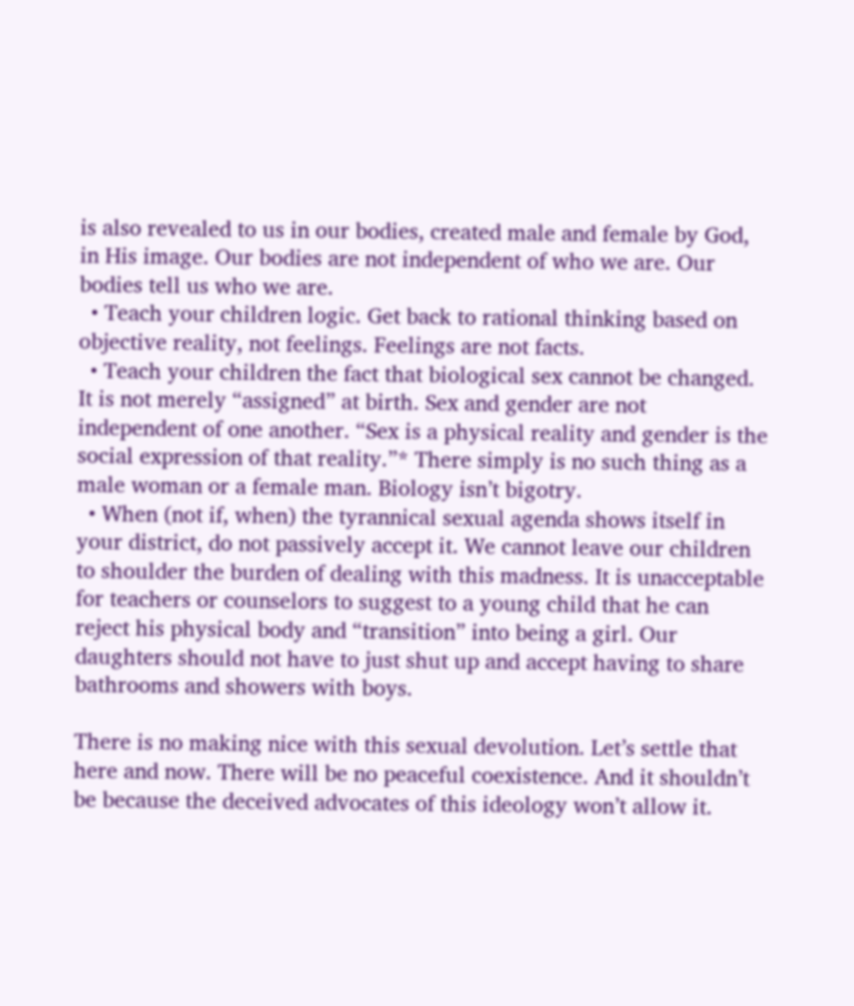is also revealed to us in our bodies, created male and female by God, in His image. Our bodies are not independent of who we are. Our bodies tell us who we are.
  • Teach your children logic. Get back to rational thinking based on objective reality, not feelings. Feelings are not facts.
  • Teach your children the fact that biological sex cannot be changed. It is not merely “assigned” at birth. Sex and gender are not independent of one another. “Sex is a physical reality and gender is the social expression of that reality.”* There simply is no such thing as a male woman or a female man. Biology isn’t bigotry.
  • When (not if, when) the tyrannical sexual agenda shows itself in your district, do not passively accept it. We cannot leave our children to shoulder the burden of dealing with this madness. It is unacceptable for teachers or counselors to suggest to a young child that he can reject his physical body and “transition” into being a girl. Our daughters should not have to just shut up and accept having to share bathrooms and showers with boys.

There is no making nice with this sexual devolution. Let’s settle that here and now. There will be no peaceful coexistence. And it shouldn’t be because the deceived advocates of this ideology won’t allow it.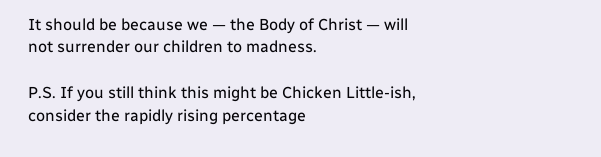It should be because we — the Body of Christ — will not surrender our children to madness.

P.S. If you still think this might be Chicken Little-ish, consider the rapidly rising percentage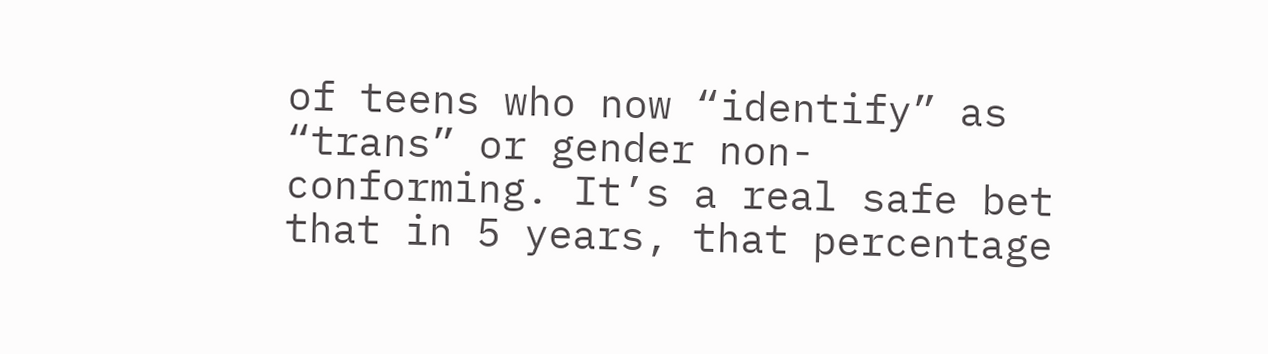of teens who now “identify” as “trans” or gender non-conforming. It’s a real safe bet that in 5 years, that percentage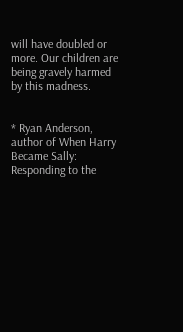will have doubled or more. Our children are being gravely harmed by this madness.


* Ryan Anderson, author of When Harry Became Sally: Responding to the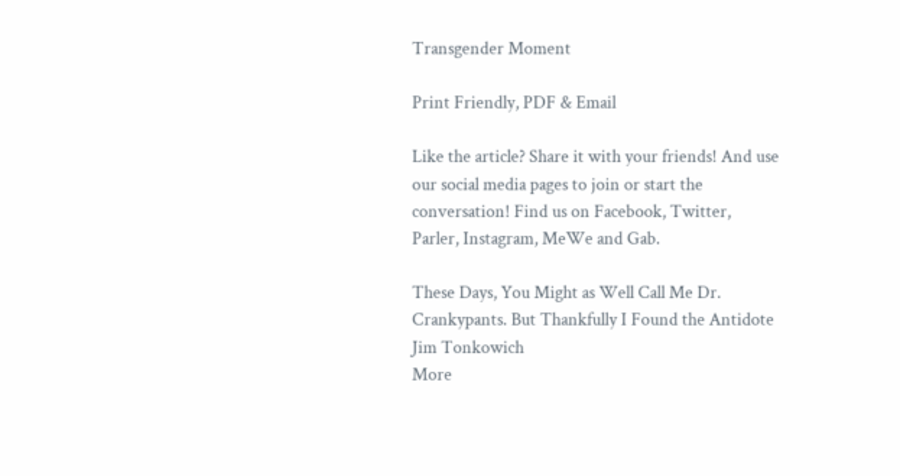Transgender Moment

Print Friendly, PDF & Email

Like the article? Share it with your friends! And use our social media pages to join or start the conversation! Find us on Facebook, Twitter, Parler, Instagram, MeWe and Gab.

These Days, You Might as Well Call Me Dr. Crankypants. But Thankfully I Found the Antidote
Jim Tonkowich
More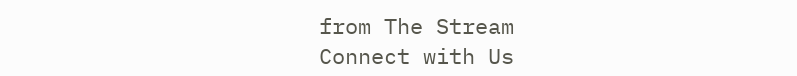from The Stream
Connect with Us